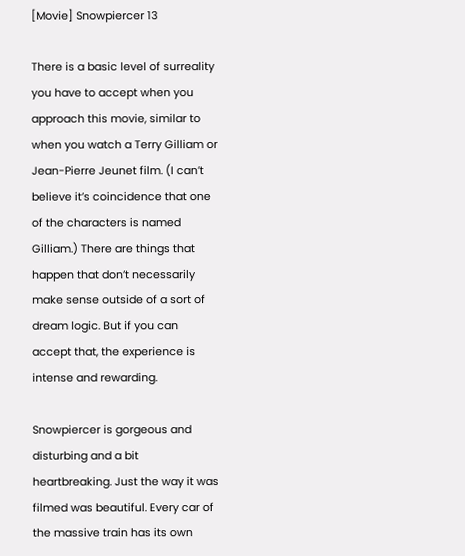[Movie] Snowpiercer 13

There is a basic level of surreality you have to accept when you approach this movie, similar to when you watch a Terry Gilliam or Jean-Pierre Jeunet film. (I can’t believe it’s coincidence that one of the characters is named Gilliam.) There are things that happen that don’t necessarily make sense outside of a sort of dream logic. But if you can accept that, the experience is intense and rewarding.

Snowpiercer is gorgeous and disturbing and a bit heartbreaking. Just the way it was filmed was beautiful. Every car of the massive train has its own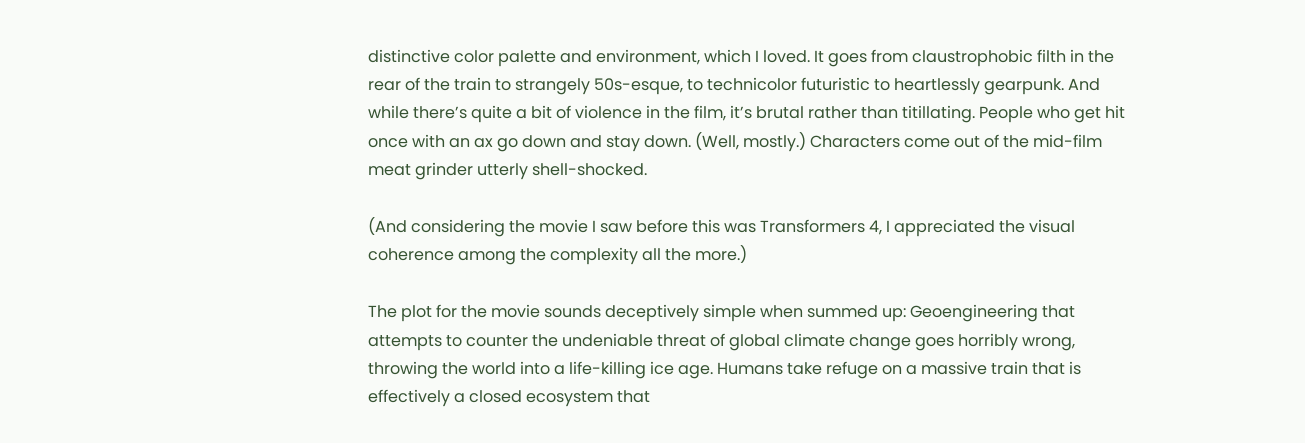distinctive color palette and environment, which I loved. It goes from claustrophobic filth in the rear of the train to strangely 50s-esque, to technicolor futuristic to heartlessly gearpunk. And while there’s quite a bit of violence in the film, it’s brutal rather than titillating. People who get hit once with an ax go down and stay down. (Well, mostly.) Characters come out of the mid-film meat grinder utterly shell-shocked.

(And considering the movie I saw before this was Transformers 4, I appreciated the visual coherence among the complexity all the more.)

The plot for the movie sounds deceptively simple when summed up: Geoengineering that attempts to counter the undeniable threat of global climate change goes horribly wrong, throwing the world into a life-killing ice age. Humans take refuge on a massive train that is effectively a closed ecosystem that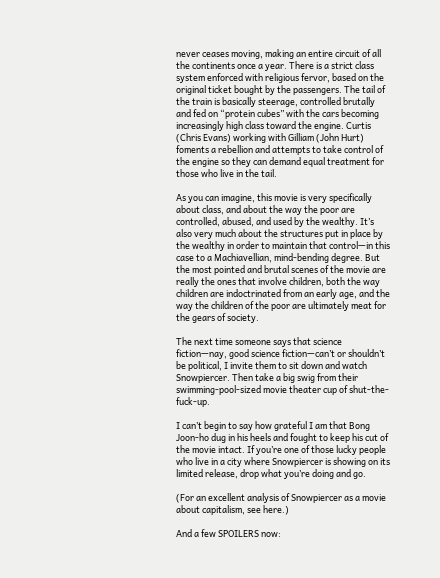never ceases moving, making an entire circuit of all the continents once a year. There is a strict class system enforced with religious fervor, based on the original ticket bought by the passengers. The tail of the train is basically steerage, controlled brutally and fed on “protein cubes” with the cars becoming increasingly high class toward the engine. Curtis (Chris Evans) working with Gilliam (John Hurt) foments a rebellion and attempts to take control of the engine so they can demand equal treatment for those who live in the tail.

As you can imagine, this movie is very specifically about class, and about the way the poor are controlled, abused, and used by the wealthy. It’s also very much about the structures put in place by the wealthy in order to maintain that control—in this case to a Machiavellian, mind-bending degree. But the most pointed and brutal scenes of the movie are really the ones that involve children, both the way children are indoctrinated from an early age, and the way the children of the poor are ultimately meat for the gears of society.

The next time someone says that science fiction—nay, good science fiction—can’t or shouldn’t be political, I invite them to sit down and watch Snowpiercer. Then take a big swig from their swimming-pool-sized movie theater cup of shut-the-fuck-up.

I can’t begin to say how grateful I am that Bong Joon-ho dug in his heels and fought to keep his cut of the movie intact. If you’re one of those lucky people who live in a city where Snowpiercer is showing on its limited release, drop what you’re doing and go.

(For an excellent analysis of Snowpiercer as a movie about capitalism, see here.)

And a few SPOILERS now: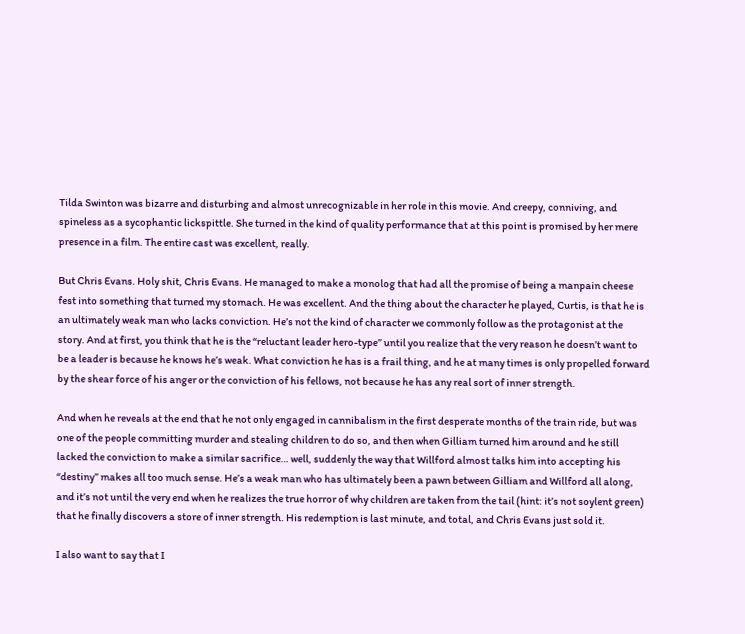Tilda Swinton was bizarre and disturbing and almost unrecognizable in her role in this movie. And creepy, conniving, and spineless as a sycophantic lickspittle. She turned in the kind of quality performance that at this point is promised by her mere presence in a film. The entire cast was excellent, really.

But Chris Evans. Holy shit, Chris Evans. He managed to make a monolog that had all the promise of being a manpain cheese fest into something that turned my stomach. He was excellent. And the thing about the character he played, Curtis, is that he is an ultimately weak man who lacks conviction. He’s not the kind of character we commonly follow as the protagonist at the story. And at first, you think that he is the “reluctant leader hero-type” until you realize that the very reason he doesn’t want to be a leader is because he knows he’s weak. What conviction he has is a frail thing, and he at many times is only propelled forward by the shear force of his anger or the conviction of his fellows, not because he has any real sort of inner strength.

And when he reveals at the end that he not only engaged in cannibalism in the first desperate months of the train ride, but was one of the people committing murder and stealing children to do so, and then when Gilliam turned him around and he still lacked the conviction to make a similar sacrifice… well, suddenly the way that Willford almost talks him into accepting his “destiny” makes all too much sense. He’s a weak man who has ultimately been a pawn between Gilliam and Willford all along, and it’s not until the very end when he realizes the true horror of why children are taken from the tail (hint: it’s not soylent green) that he finally discovers a store of inner strength. His redemption is last minute, and total, and Chris Evans just sold it.

I also want to say that I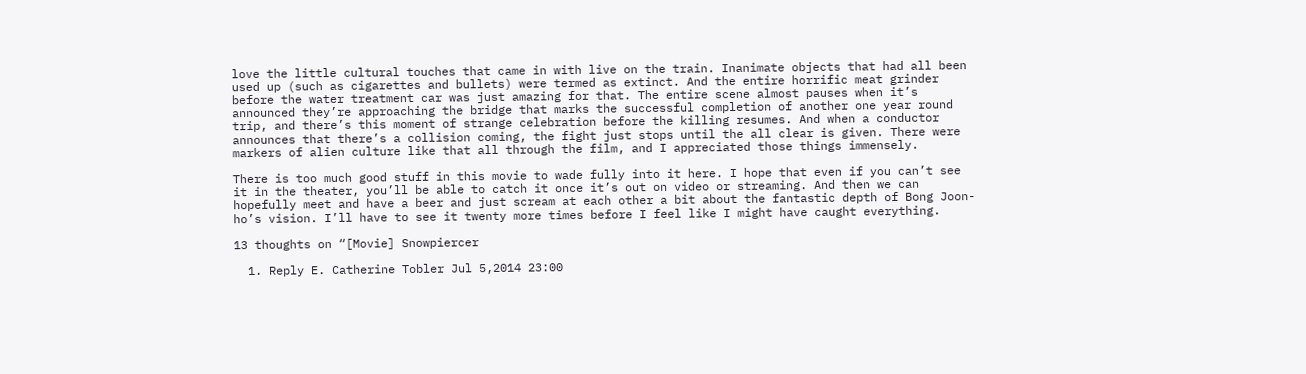love the little cultural touches that came in with live on the train. Inanimate objects that had all been used up (such as cigarettes and bullets) were termed as extinct. And the entire horrific meat grinder before the water treatment car was just amazing for that. The entire scene almost pauses when it’s announced they’re approaching the bridge that marks the successful completion of another one year round trip, and there’s this moment of strange celebration before the killing resumes. And when a conductor announces that there’s a collision coming, the fight just stops until the all clear is given. There were markers of alien culture like that all through the film, and I appreciated those things immensely.

There is too much good stuff in this movie to wade fully into it here. I hope that even if you can’t see it in the theater, you’ll be able to catch it once it’s out on video or streaming. And then we can hopefully meet and have a beer and just scream at each other a bit about the fantastic depth of Bong Joon-ho’s vision. I’ll have to see it twenty more times before I feel like I might have caught everything.

13 thoughts on “[Movie] Snowpiercer

  1. Reply E. Catherine Tobler Jul 5,2014 23:00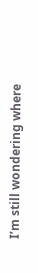I’m still wondering where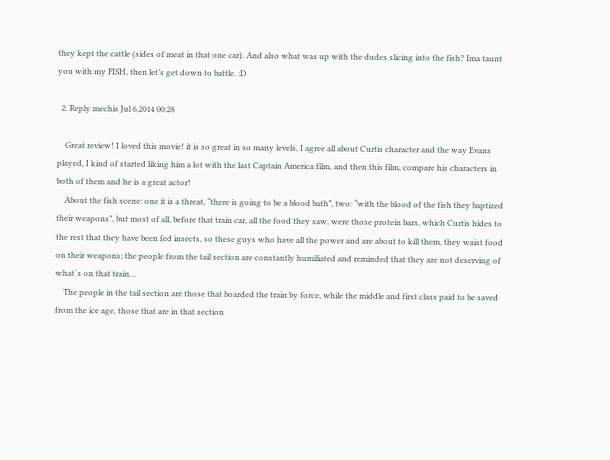they kept the cattle (sides of meat in that one car). And also what was up with the dudes slicing into the fish? Ima taunt you with my FISH, then let’s get down to battle. :D

  2. Reply mechis Jul 6,2014 00:28

    Great review! I loved this movie! it is so great in so many levels, I agree all about Curtis character and the way Evans played, I kind of started liking him a lot with the last Captain America film, and then this film, compare his characters in both of them and he is a great actor!
    About the fish scene: one it is a threat, “there is going to be a blood bath”, two: “with the blood of the fish they baptized their weapons”, but most of all, before that train car, all the food they saw, were those protein bars, which Curtis hides to the rest that they have been fed insects, so these guys who have all the power and are about to kill them, they waist food on their weapons; the people from the tail section are constantly humiliated and reminded that they are not deserving of what´s on that train…
    The people in the tail section are those that boarded the train by force, while the middle and first class paid to be saved from the ice age, those that are in that section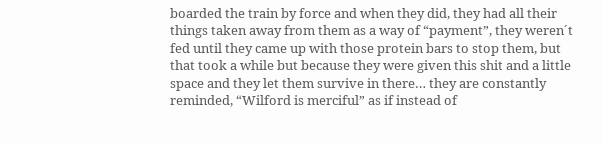boarded the train by force and when they did, they had all their things taken away from them as a way of “payment”, they weren´t fed until they came up with those protein bars to stop them, but that took a while but because they were given this shit and a little space and they let them survive in there… they are constantly reminded, “Wilford is merciful” as if instead of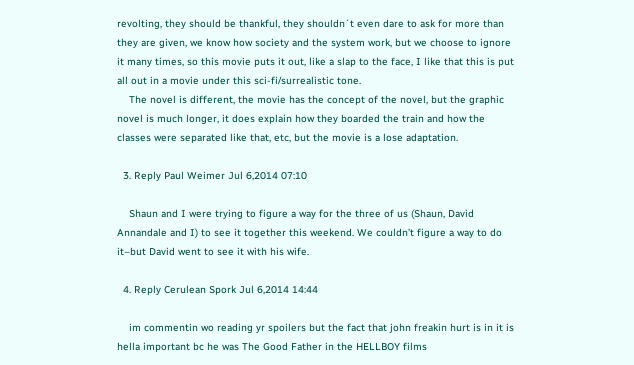revolting, they should be thankful, they shouldn´t even dare to ask for more than they are given, we know how society and the system work, but we choose to ignore it many times, so this movie puts it out, like a slap to the face, I like that this is put all out in a movie under this sci-fi/surrealistic tone.
    The novel is different, the movie has the concept of the novel, but the graphic novel is much longer, it does explain how they boarded the train and how the classes were separated like that, etc, but the movie is a lose adaptation.

  3. Reply Paul Weimer Jul 6,2014 07:10

    Shaun and I were trying to figure a way for the three of us (Shaun, David Annandale and I) to see it together this weekend. We couldn’t figure a way to do it–but David went to see it with his wife.

  4. Reply Cerulean Spork Jul 6,2014 14:44

    im commentin wo reading yr spoilers but the fact that john freakin hurt is in it is hella important bc he was The Good Father in the HELLBOY films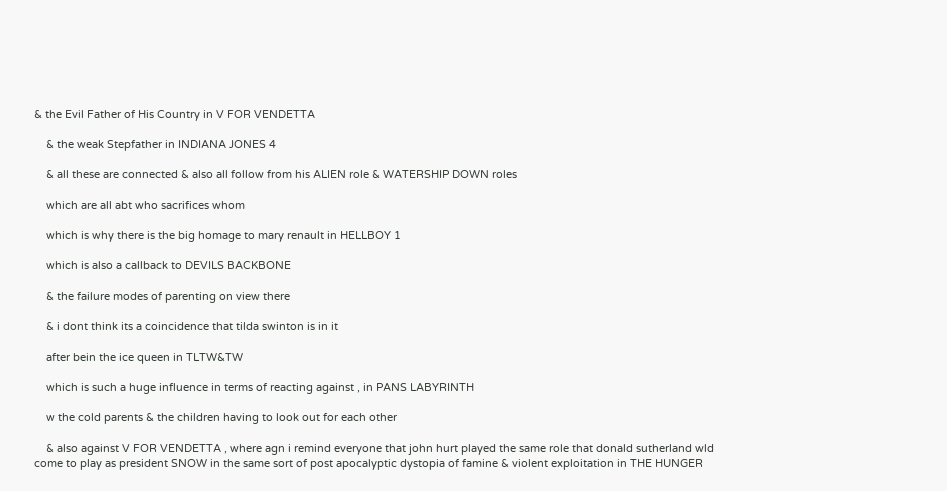& the Evil Father of His Country in V FOR VENDETTA

    & the weak Stepfather in INDIANA JONES 4

    & all these are connected & also all follow from his ALIEN role & WATERSHIP DOWN roles

    which are all abt who sacrifices whom

    which is why there is the big homage to mary renault in HELLBOY 1

    which is also a callback to DEVILS BACKBONE

    & the failure modes of parenting on view there

    & i dont think its a coincidence that tilda swinton is in it

    after bein the ice queen in TLTW&TW

    which is such a huge influence in terms of reacting against , in PANS LABYRINTH

    w the cold parents & the children having to look out for each other

    & also against V FOR VENDETTA , where agn i remind everyone that john hurt played the same role that donald sutherland wld come to play as president SNOW in the same sort of post apocalyptic dystopia of famine & violent exploitation in THE HUNGER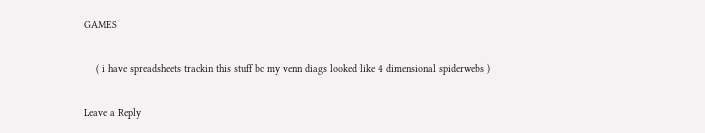GAMES

    ( i have spreadsheets trackin this stuff bc my venn diags looked like 4 dimensional spiderwebs )

Leave a Reply